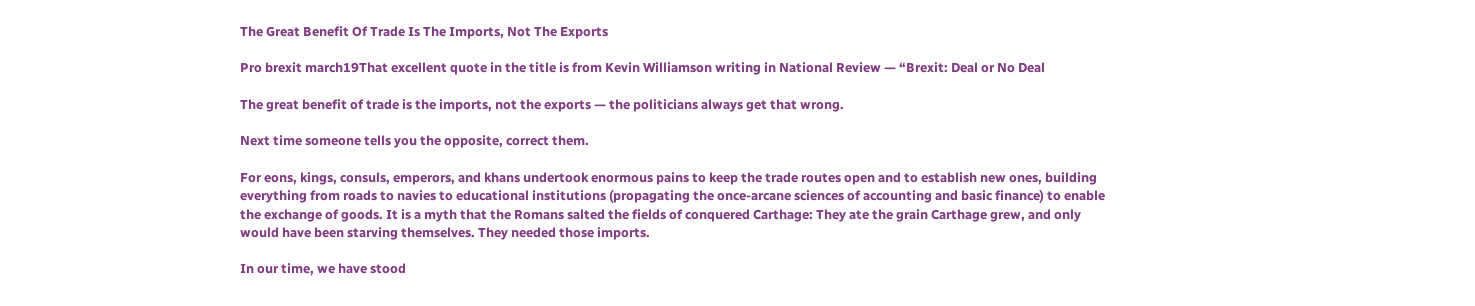The Great Benefit Of Trade Is The Imports, Not The Exports

Pro brexit march19That excellent quote in the title is from Kevin Williamson writing in National Review — “Brexit: Deal or No Deal

The great benefit of trade is the imports, not the exports — the politicians always get that wrong.

Next time someone tells you the opposite, correct them.

For eons, kings, consuls, emperors, and khans undertook enormous pains to keep the trade routes open and to establish new ones, building everything from roads to navies to educational institutions (propagating the once-arcane sciences of accounting and basic finance) to enable the exchange of goods. It is a myth that the Romans salted the fields of conquered Carthage: They ate the grain Carthage grew, and only would have been starving themselves. They needed those imports.

In our time, we have stood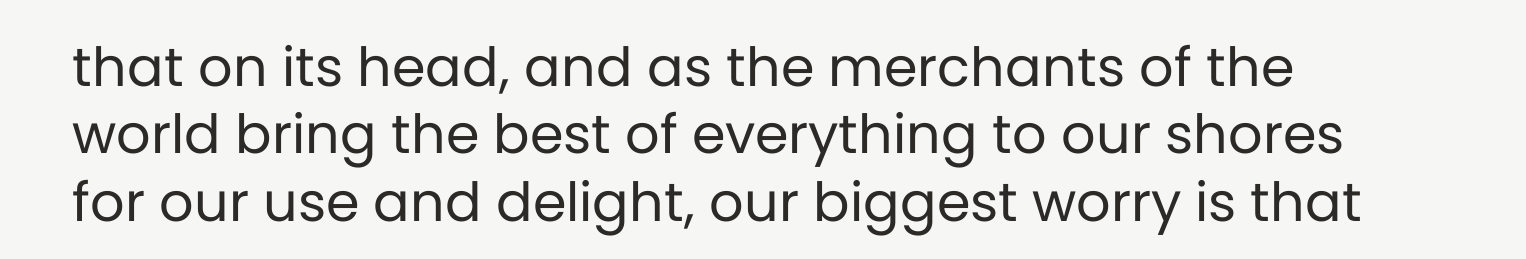that on its head, and as the merchants of the world bring the best of everything to our shores for our use and delight, our biggest worry is that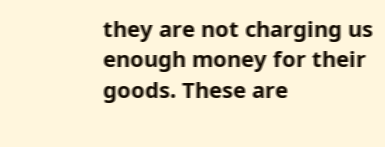they are not charging us enough money for their goods. These are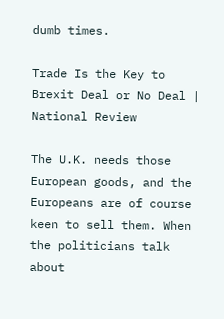dumb times.

Trade Is the Key to Brexit Deal or No Deal | National Review

The U.K. needs those European goods, and the Europeans are of course keen to sell them. When the politicians talk about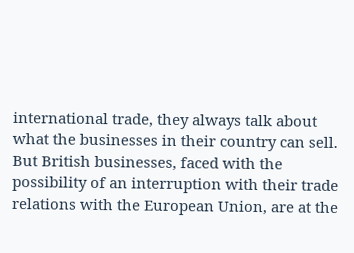international trade, they always talk about what the businesses in their country can sell. But British businesses, faced with the possibility of an interruption with their trade relations with the European Union, are at the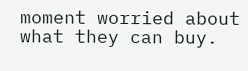moment worried about what they can buy.